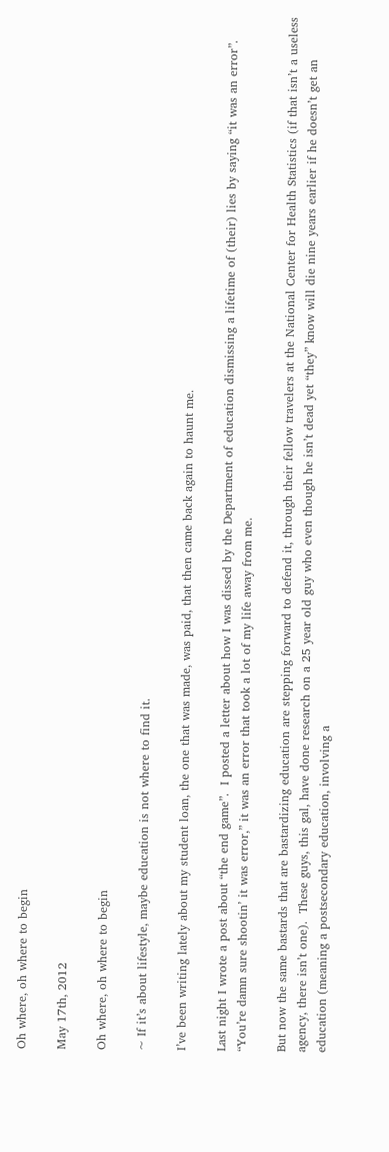Oh where, oh where to begin

May 17th, 2012

Oh where, oh where to begin

~ If it’s about lifestyle, maybe education is not where to find it.

I’ve been writing lately about my student loan, the one that was made, was paid, that then came back again to haunt me.

Last night I wrote a post about “the end game”.  I posted a letter about how I was dissed by the Department of education dismissing a lifetime of (their) lies by saying “it was an error”.  “You’re damn sure shootin’ it was error,” it was an error that took a lot of my life away from me.

But now the same bastards that are bastardizing education are stepping forward to defend it, through their fellow travelers at the National Center for Health Statistics (if that isn’t a useless agency, there isn’t one).  These guys, this gal, have done research on a 25 year old guy who even though he isn’t dead yet “they” know will die nine years earlier if he doesn’t get an education (meaning a postsecondary education, involving a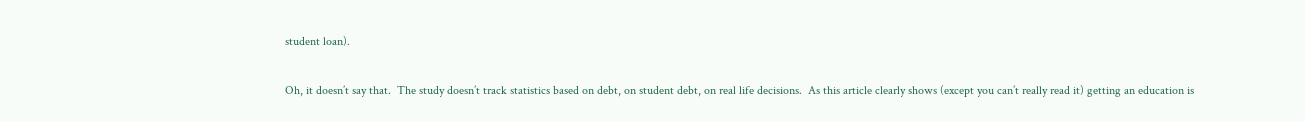student loan).

Oh, it doesn’t say that.  The study doesn’t track statistics based on debt, on student debt, on real life decisions.  As this article clearly shows (except you can’t really read it) getting an education is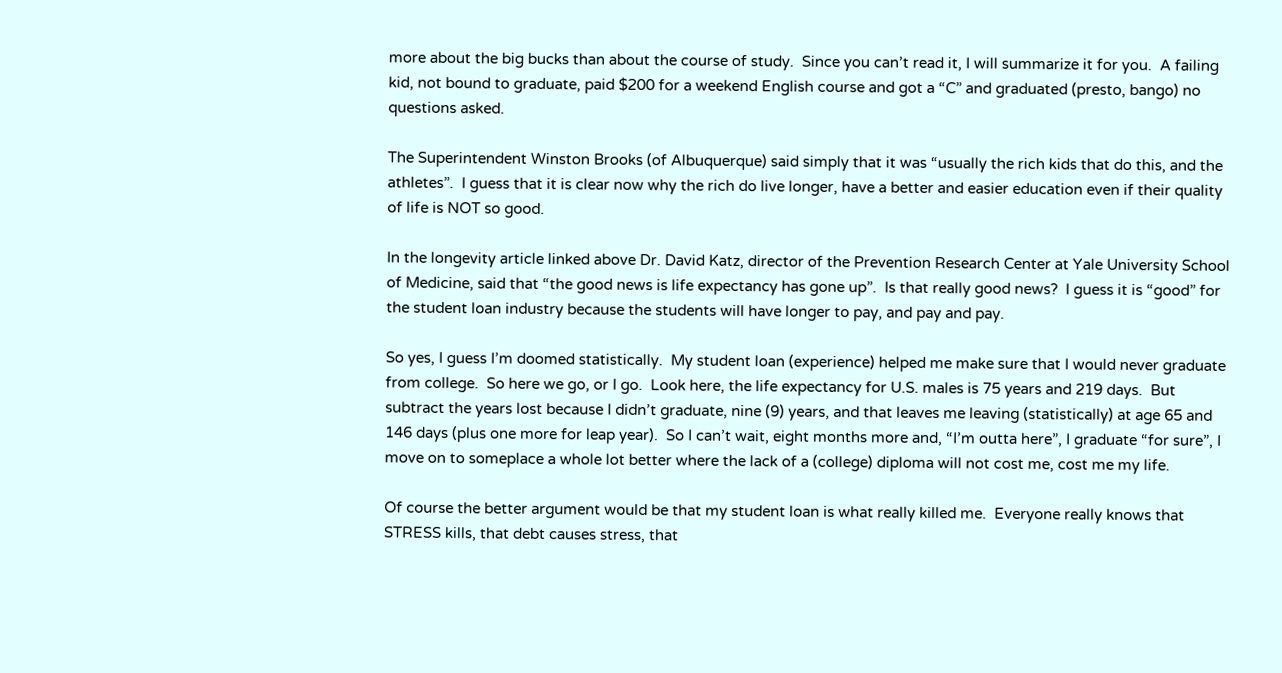more about the big bucks than about the course of study.  Since you can’t read it, I will summarize it for you.  A failing kid, not bound to graduate, paid $200 for a weekend English course and got a “C” and graduated (presto, bango) no questions asked.

The Superintendent Winston Brooks (of Albuquerque) said simply that it was “usually the rich kids that do this, and the athletes”.  I guess that it is clear now why the rich do live longer, have a better and easier education even if their quality of life is NOT so good.

In the longevity article linked above Dr. David Katz, director of the Prevention Research Center at Yale University School of Medicine, said that “the good news is life expectancy has gone up”.  Is that really good news?  I guess it is “good” for the student loan industry because the students will have longer to pay, and pay and pay.

So yes, I guess I’m doomed statistically.  My student loan (experience) helped me make sure that I would never graduate from college.  So here we go, or I go.  Look here, the life expectancy for U.S. males is 75 years and 219 days.  But subtract the years lost because I didn’t graduate, nine (9) years, and that leaves me leaving (statistically) at age 65 and 146 days (plus one more for leap year).  So I can’t wait, eight months more and, “I’m outta here”, I graduate “for sure”, I move on to someplace a whole lot better where the lack of a (college) diploma will not cost me, cost me my life.

Of course the better argument would be that my student loan is what really killed me.  Everyone really knows that STRESS kills, that debt causes stress, that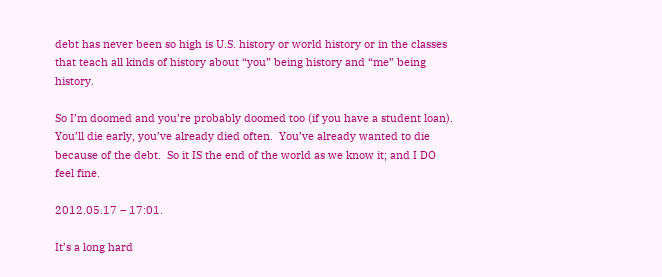debt has never been so high is U.S. history or world history or in the classes that teach all kinds of history about “you” being history and “me” being history.

So I’m doomed and you’re probably doomed too (if you have a student loan).  You’ll die early, you’ve already died often.  You’ve already wanted to die because of the debt.  So it IS the end of the world as we know it; and I DO feel fine.

2012.05.17 – 17:01.

It’s a long hard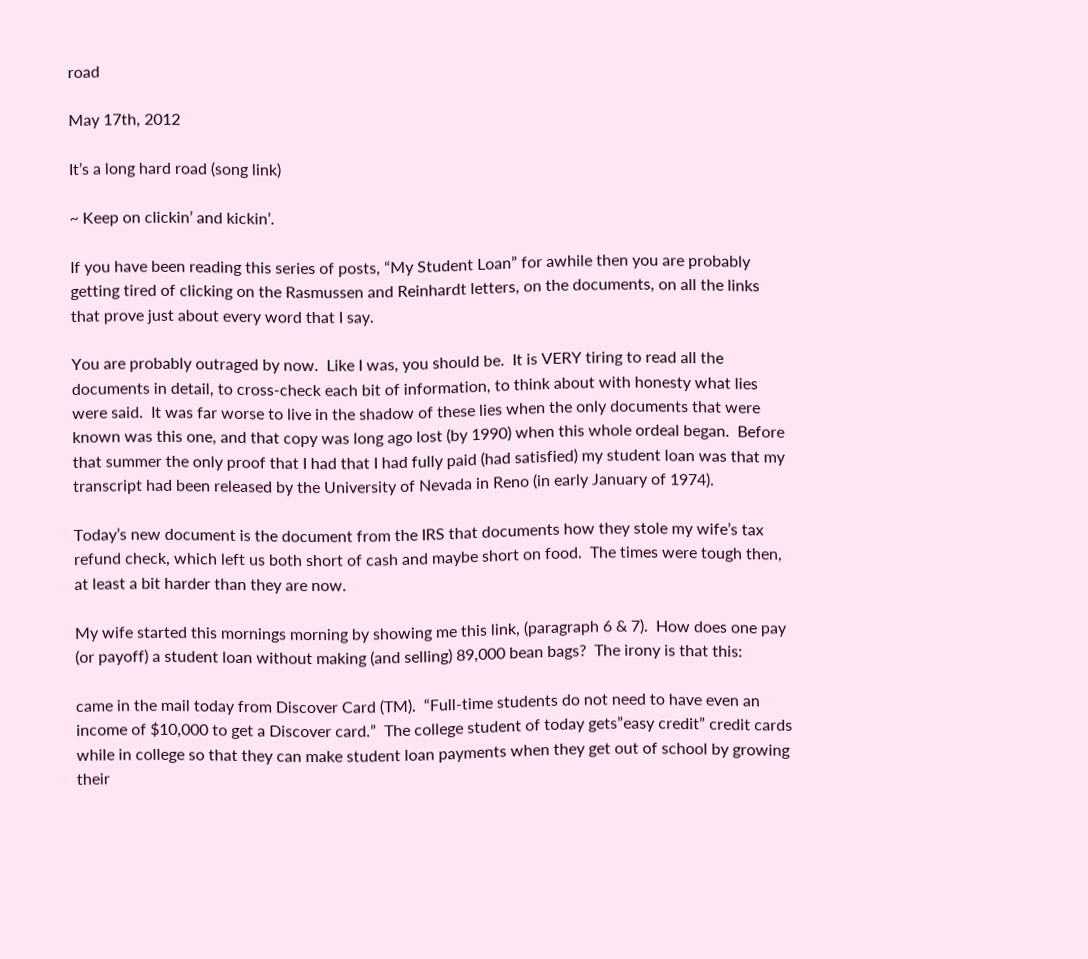road

May 17th, 2012

It’s a long hard road (song link)

~ Keep on clickin’ and kickin’.

If you have been reading this series of posts, “My Student Loan” for awhile then you are probably getting tired of clicking on the Rasmussen and Reinhardt letters, on the documents, on all the links that prove just about every word that I say.

You are probably outraged by now.  Like I was, you should be.  It is VERY tiring to read all the documents in detail, to cross-check each bit of information, to think about with honesty what lies were said.  It was far worse to live in the shadow of these lies when the only documents that were known was this one, and that copy was long ago lost (by 1990) when this whole ordeal began.  Before that summer the only proof that I had that I had fully paid (had satisfied) my student loan was that my transcript had been released by the University of Nevada in Reno (in early January of 1974).

Today’s new document is the document from the IRS that documents how they stole my wife’s tax refund check, which left us both short of cash and maybe short on food.  The times were tough then, at least a bit harder than they are now.

My wife started this mornings morning by showing me this link, (paragraph 6 & 7).  How does one pay (or payoff) a student loan without making (and selling) 89,000 bean bags?  The irony is that this:

came in the mail today from Discover Card (TM).  “Full-time students do not need to have even an income of $10,000 to get a Discover card.”  The college student of today gets”easy credit” credit cards while in college so that they can make student loan payments when they get out of school by growing their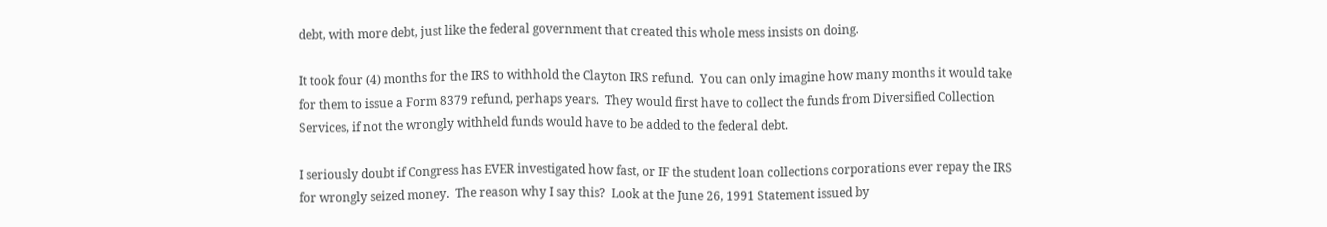debt, with more debt, just like the federal government that created this whole mess insists on doing.

It took four (4) months for the IRS to withhold the Clayton IRS refund.  You can only imagine how many months it would take for them to issue a Form 8379 refund, perhaps years.  They would first have to collect the funds from Diversified Collection Services, if not the wrongly withheld funds would have to be added to the federal debt.

I seriously doubt if Congress has EVER investigated how fast, or IF the student loan collections corporations ever repay the IRS for wrongly seized money.  The reason why I say this?  Look at the June 26, 1991 Statement issued by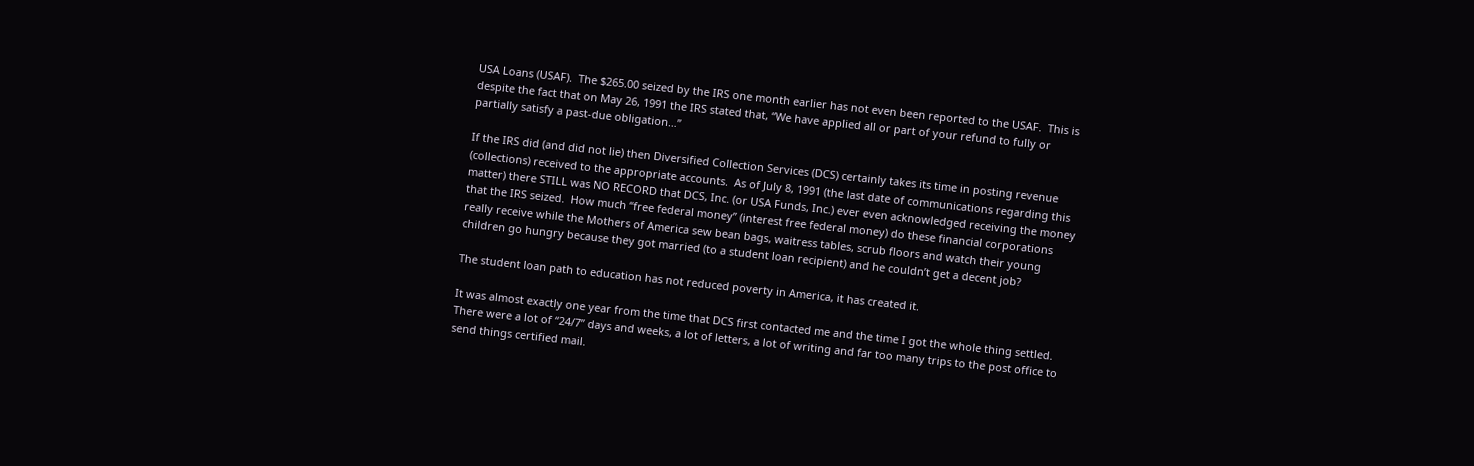USA Loans (USAF).  The $265.00 seized by the IRS one month earlier has not even been reported to the USAF.  This is despite the fact that on May 26, 1991 the IRS stated that, “We have applied all or part of your refund to fully or partially satisfy a past-due obligation…”

If the IRS did (and did not lie) then Diversified Collection Services (DCS) certainly takes its time in posting revenue (collections) received to the appropriate accounts.  As of July 8, 1991 (the last date of communications regarding this matter) there STILL was NO RECORD that DCS, Inc. (or USA Funds, Inc.) ever even acknowledged receiving the money that the IRS seized.  How much “free federal money” (interest free federal money) do these financial corporations really receive while the Mothers of America sew bean bags, waitress tables, scrub floors and watch their young children go hungry because they got married (to a student loan recipient) and he couldn’t get a decent job?

The student loan path to education has not reduced poverty in America, it has created it.

It was almost exactly one year from the time that DCS first contacted me and the time I got the whole thing settled.  There were a lot of “24/7” days and weeks, a lot of letters, a lot of writing and far too many trips to the post office to send things certified mail.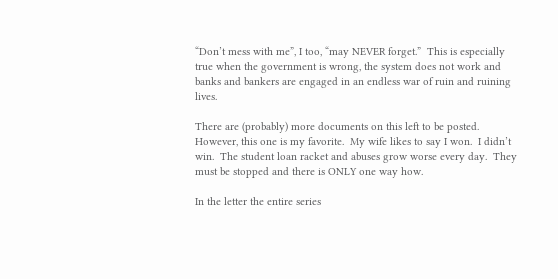“Don’t mess with me”, I too, “may NEVER forget.”  This is especially true when the government is wrong, the system does not work and banks and bankers are engaged in an endless war of ruin and ruining lives.

There are (probably) more documents on this left to be posted.  However, this one is my favorite.  My wife likes to say I won.  I didn’t win.  The student loan racket and abuses grow worse every day.  They must be stopped and there is ONLY one way how.

In the letter the entire series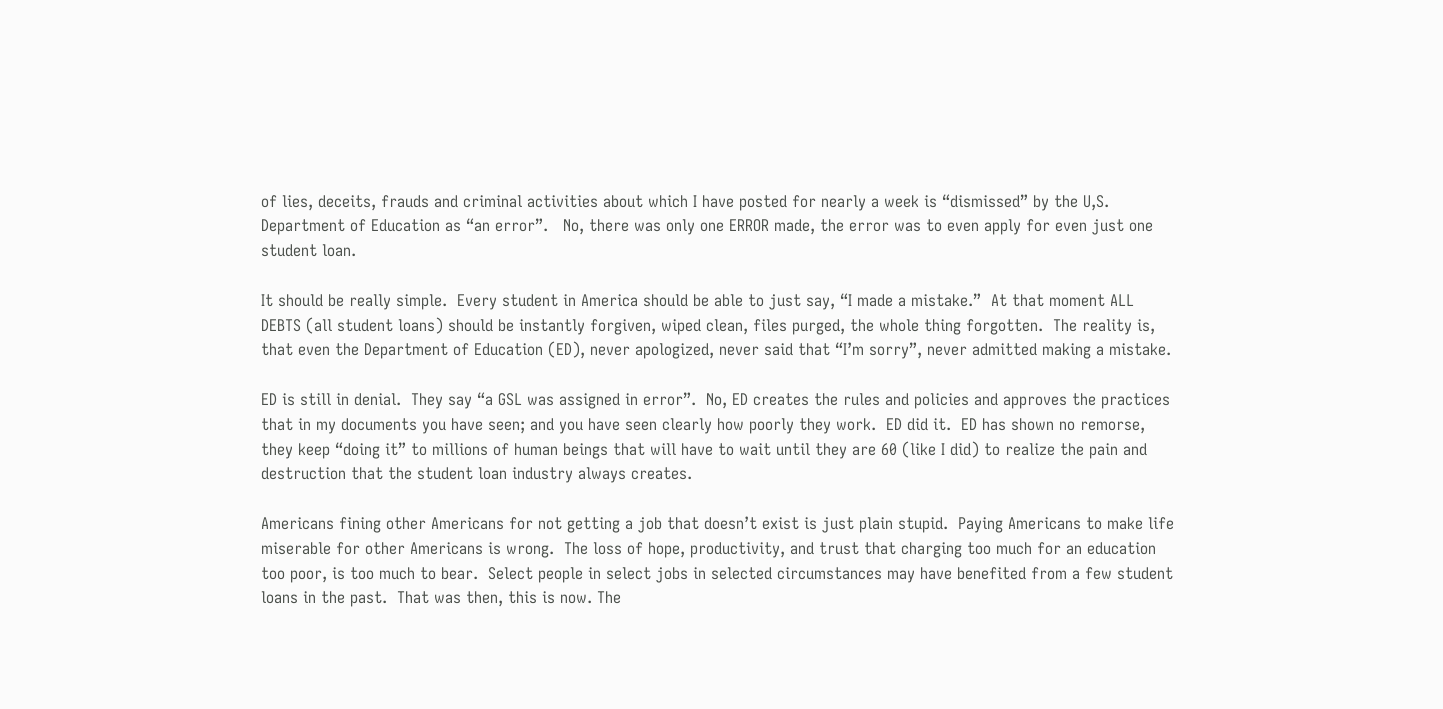of lies, deceits, frauds and criminal activities about which I have posted for nearly a week is “dismissed” by the U,S. Department of Education as “an error”.   No, there was only one ERROR made, the error was to even apply for even just one student loan.

It should be really simple.  Every student in America should be able to just say, “I made a mistake.”  At that moment ALL DEBTS (all student loans) should be instantly forgiven, wiped clean, files purged, the whole thing forgotten.  The reality is, that even the Department of Education (ED), never apologized, never said that “I’m sorry”, never admitted making a mistake.

ED is still in denial.  They say “a GSL was assigned in error”.  No, ED creates the rules and policies and approves the practices that in my documents you have seen; and you have seen clearly how poorly they work.  ED did it.  ED has shown no remorse, they keep “doing it” to millions of human beings that will have to wait until they are 60 (like I did) to realize the pain and destruction that the student loan industry always creates.

Americans fining other Americans for not getting a job that doesn’t exist is just plain stupid.  Paying Americans to make life miserable for other Americans is wrong.  The loss of hope, productivity, and trust that charging too much for an education too poor, is too much to bear.  Select people in select jobs in selected circumstances may have benefited from a few student loans in the past.  That was then, this is now. The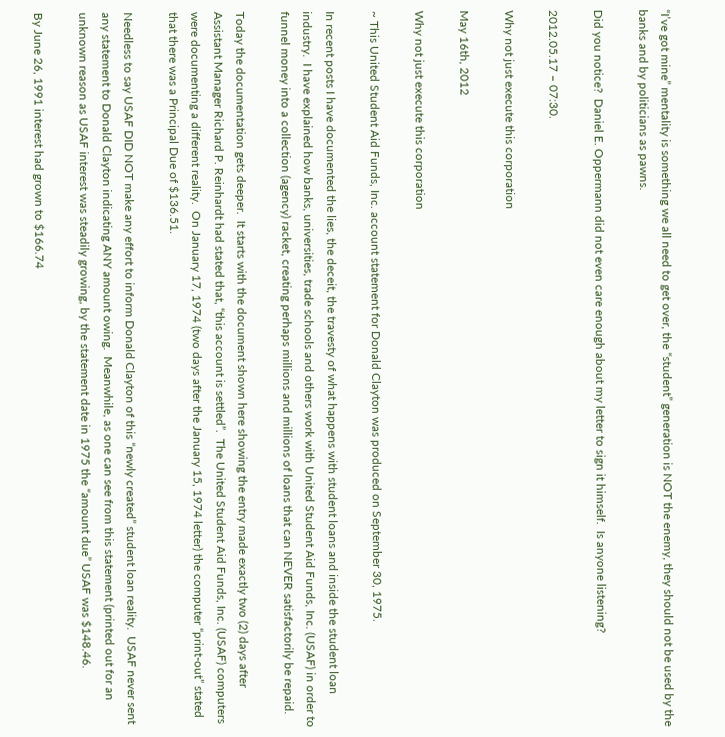“I’ve got mine” mentality is something we all need to get over, the “student” generation is NOT the enemy, they should not be used by the banks and by politicians as pawns.

Did you notice?  Daniel E. Oppermann did not even care enough about my letter to sign it himself.  Is anyone listening?

2012.05.17 – 07:30.

Why not just execute this corporation

May 16th, 2012

Why not just execute this corporation

~ This United Student Aid Funds, Inc. account statement for Donald Clayton was produced on September 30, 1975.

In recent posts I have documented the lies, the deceit, the travesty of what happens with student loans and inside the student loan industry.  I have explained how banks, universities, trade schools and others work with United Student Aid Funds, Inc. (USAF) in order to funnel money into a collection (agency) racket, creating perhaps millions and millions of loans that can NEVER satisfactorily be repaid.

Today the documentation gets deeper.  It starts with the document shown here showing the entry made exactly two (2) days after Assistant Manager Richard P. Reinhardt had stated that, “this account is settled”.  The United Student Aid Funds, Inc. (USAF) computers were documenting a different reality.  On January 17, 1974 (two days after the January 15, 1974 letter) the computer “print-out” stated that there was a Principal Due of $136.51.

Needless to say USAF DID NOT make any effort to inform Donald Clayton of this “newly created” student loan reality.  USAF never sent any statement to Donald Clayton indicating ANY amount owing.  Meanwhile, as one can see from this statement (printed out for an unknown reason as USAF interest was steadily growing, by the statement date in 1975 the “amount due” USAF was $148.46.

By June 26, 1991 interest had grown to $166.74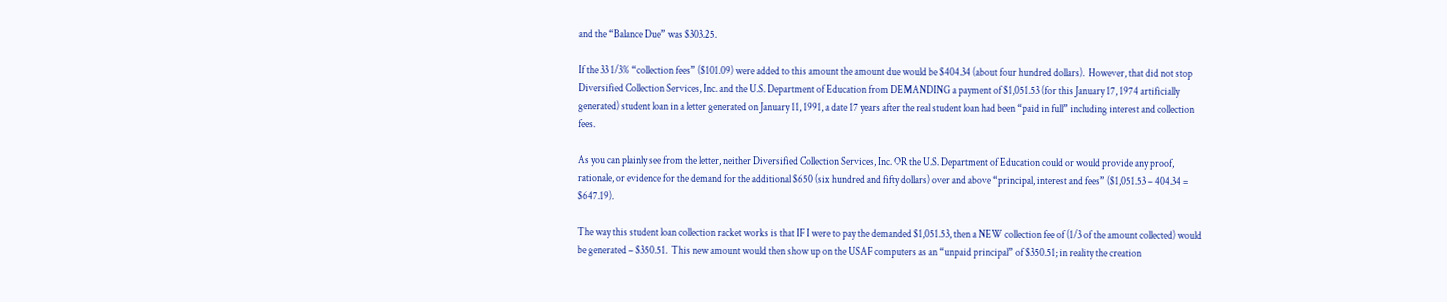and the “Balance Due” was $303.25.

If the 33 1/3% “collection fees” ($101.09) were added to this amount the amount due would be $404.34 (about four hundred dollars).  However, that did not stop Diversified Collection Services, Inc. and the U.S. Department of Education from DEMANDING a payment of $1,051.53 (for this January 17, 1974 artificially generated) student loan in a letter generated on January 11, 1991, a date 17 years after the real student loan had been “paid in full” including interest and collection fees.

As you can plainly see from the letter, neither Diversified Collection Services, Inc. OR the U.S. Department of Education could or would provide any proof, rationale, or evidence for the demand for the additional $650 (six hundred and fifty dollars) over and above “principal, interest and fees” ($1,051.53 – 404.34 = $647.19).

The way this student loan collection racket works is that IF I were to pay the demanded $1,051.53, then a NEW collection fee of (1/3 of the amount collected) would be generated – $350.51.  This new amount would then show up on the USAF computers as an “unpaid principal” of $350.51; in reality the creation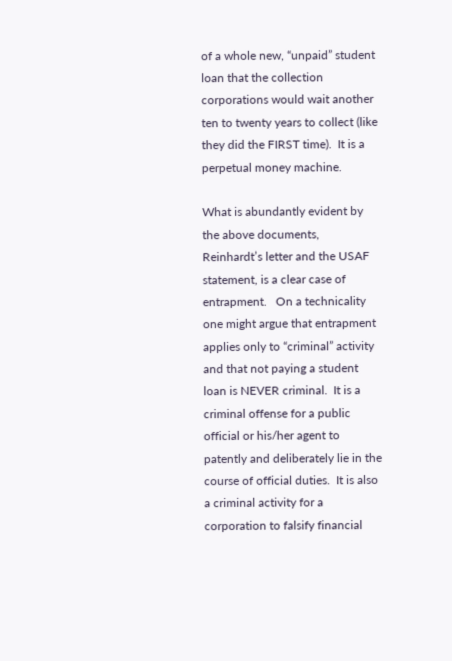of a whole new, “unpaid” student loan that the collection corporations would wait another ten to twenty years to collect (like they did the FIRST time).  It is a perpetual money machine.

What is abundantly evident by the above documents, Reinhardt’s letter and the USAF statement, is a clear case of entrapment.   On a technicality one might argue that entrapment applies only to “criminal” activity and that not paying a student loan is NEVER criminal.  It is a criminal offense for a public official or his/her agent to patently and deliberately lie in the course of official duties.  It is also a criminal activity for a corporation to falsify financial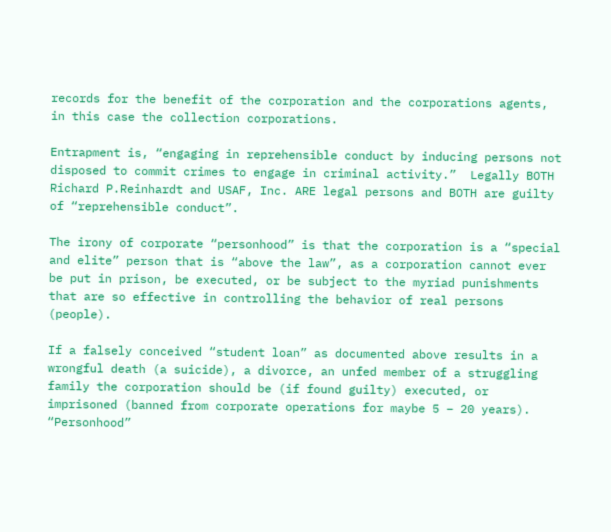records for the benefit of the corporation and the corporations agents, in this case the collection corporations.

Entrapment is, “engaging in reprehensible conduct by inducing persons not disposed to commit crimes to engage in criminal activity.”  Legally BOTH Richard P.Reinhardt and USAF, Inc. ARE legal persons and BOTH are guilty of “reprehensible conduct”.

The irony of corporate “personhood” is that the corporation is a “special and elite” person that is “above the law”, as a corporation cannot ever be put in prison, be executed, or be subject to the myriad punishments that are so effective in controlling the behavior of real persons (people).

If a falsely conceived “student loan” as documented above results in a wrongful death (a suicide), a divorce, an unfed member of a struggling family the corporation should be (if found guilty) executed, or imprisoned (banned from corporate operations for maybe 5 – 20 years).  “Personhood”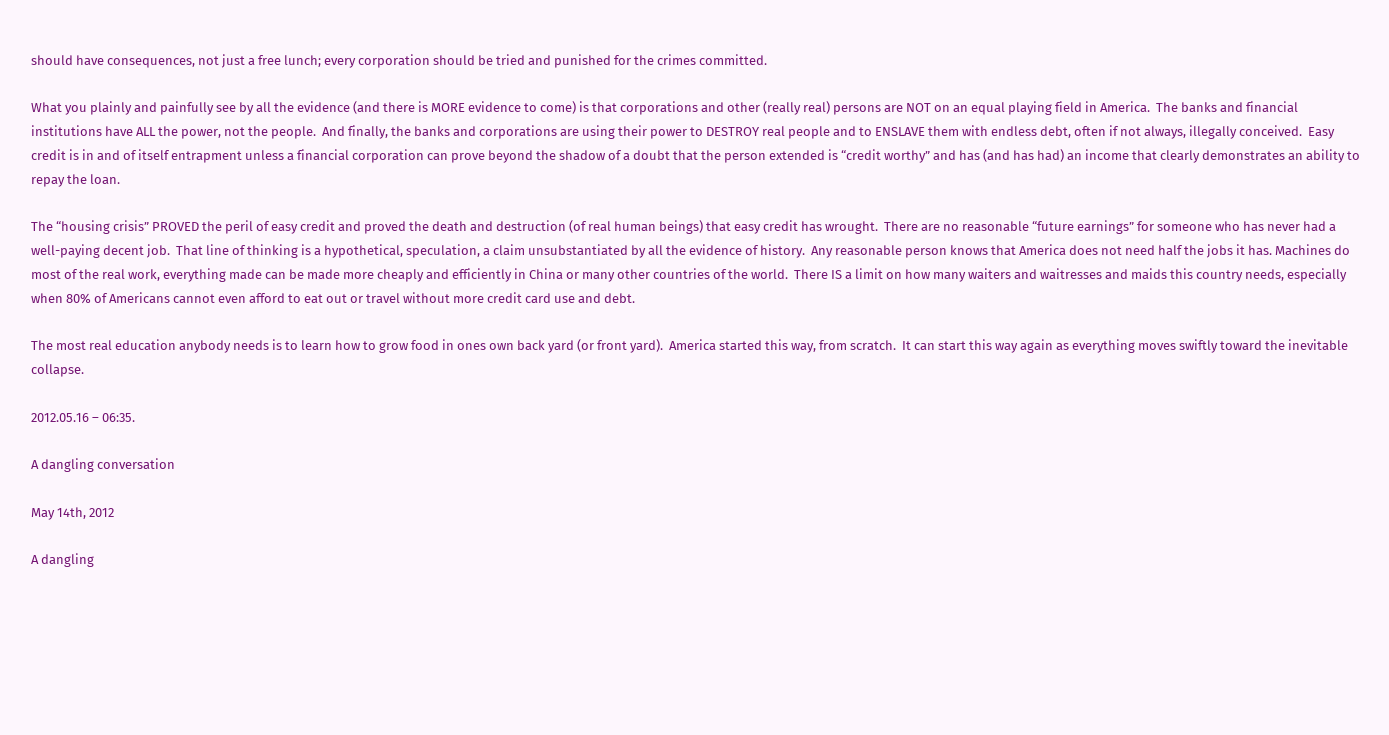should have consequences, not just a free lunch; every corporation should be tried and punished for the crimes committed.

What you plainly and painfully see by all the evidence (and there is MORE evidence to come) is that corporations and other (really real) persons are NOT on an equal playing field in America.  The banks and financial institutions have ALL the power, not the people.  And finally, the banks and corporations are using their power to DESTROY real people and to ENSLAVE them with endless debt, often if not always, illegally conceived.  Easy credit is in and of itself entrapment unless a financial corporation can prove beyond the shadow of a doubt that the person extended is “credit worthy” and has (and has had) an income that clearly demonstrates an ability to repay the loan.

The “housing crisis” PROVED the peril of easy credit and proved the death and destruction (of real human beings) that easy credit has wrought.  There are no reasonable “future earnings” for someone who has never had a well-paying decent job.  That line of thinking is a hypothetical, speculation, a claim unsubstantiated by all the evidence of history.  Any reasonable person knows that America does not need half the jobs it has. Machines do most of the real work, everything made can be made more cheaply and efficiently in China or many other countries of the world.  There IS a limit on how many waiters and waitresses and maids this country needs, especially when 80% of Americans cannot even afford to eat out or travel without more credit card use and debt.

The most real education anybody needs is to learn how to grow food in ones own back yard (or front yard).  America started this way, from scratch.  It can start this way again as everything moves swiftly toward the inevitable collapse.

2012.05.16 – 06:35.

A dangling conversation

May 14th, 2012

A dangling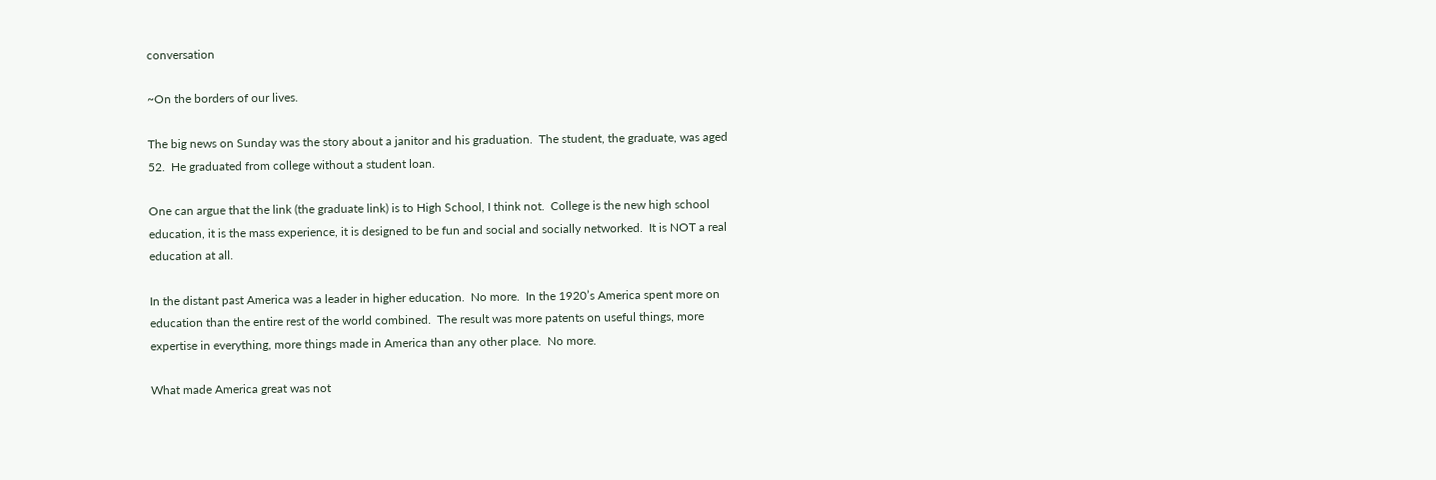conversation

~On the borders of our lives.

The big news on Sunday was the story about a janitor and his graduation.  The student, the graduate, was aged 52.  He graduated from college without a student loan.

One can argue that the link (the graduate link) is to High School, I think not.  College is the new high school education, it is the mass experience, it is designed to be fun and social and socially networked.  It is NOT a real education at all.

In the distant past America was a leader in higher education.  No more.  In the 1920’s America spent more on education than the entire rest of the world combined.  The result was more patents on useful things, more expertise in everything, more things made in America than any other place.  No more.

What made America great was not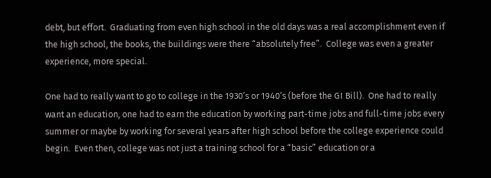debt, but effort.  Graduating from even high school in the old days was a real accomplishment even if the high school, the books, the buildings were there “absolutely free”.  College was even a greater experience, more special.

One had to really want to go to college in the 1930’s or 1940’s (before the GI Bill).  One had to really want an education, one had to earn the education by working part-time jobs and full-time jobs every summer or maybe by working for several years after high school before the college experience could begin.  Even then, college was not just a training school for a “basic” education or a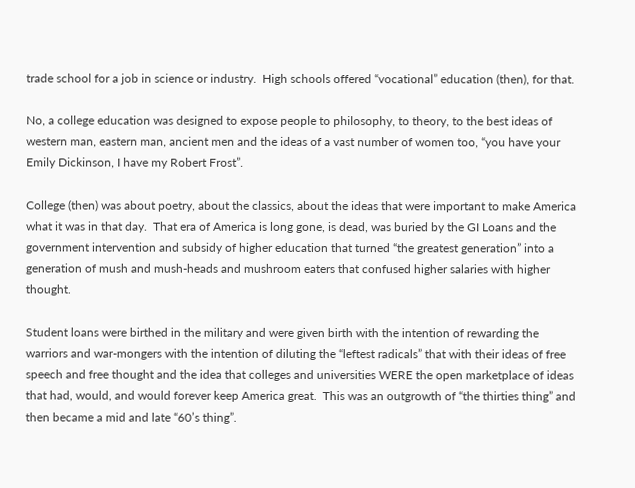trade school for a job in science or industry.  High schools offered “vocational” education (then), for that.

No, a college education was designed to expose people to philosophy, to theory, to the best ideas of western man, eastern man, ancient men and the ideas of a vast number of women too, “you have your Emily Dickinson, I have my Robert Frost”.

College (then) was about poetry, about the classics, about the ideas that were important to make America what it was in that day.  That era of America is long gone, is dead, was buried by the GI Loans and the government intervention and subsidy of higher education that turned “the greatest generation” into a generation of mush and mush-heads and mushroom eaters that confused higher salaries with higher thought.

Student loans were birthed in the military and were given birth with the intention of rewarding the warriors and war-mongers with the intention of diluting the “leftest radicals” that with their ideas of free speech and free thought and the idea that colleges and universities WERE the open marketplace of ideas that had, would, and would forever keep America great.  This was an outgrowth of “the thirties thing” and then became a mid and late “60’s thing”.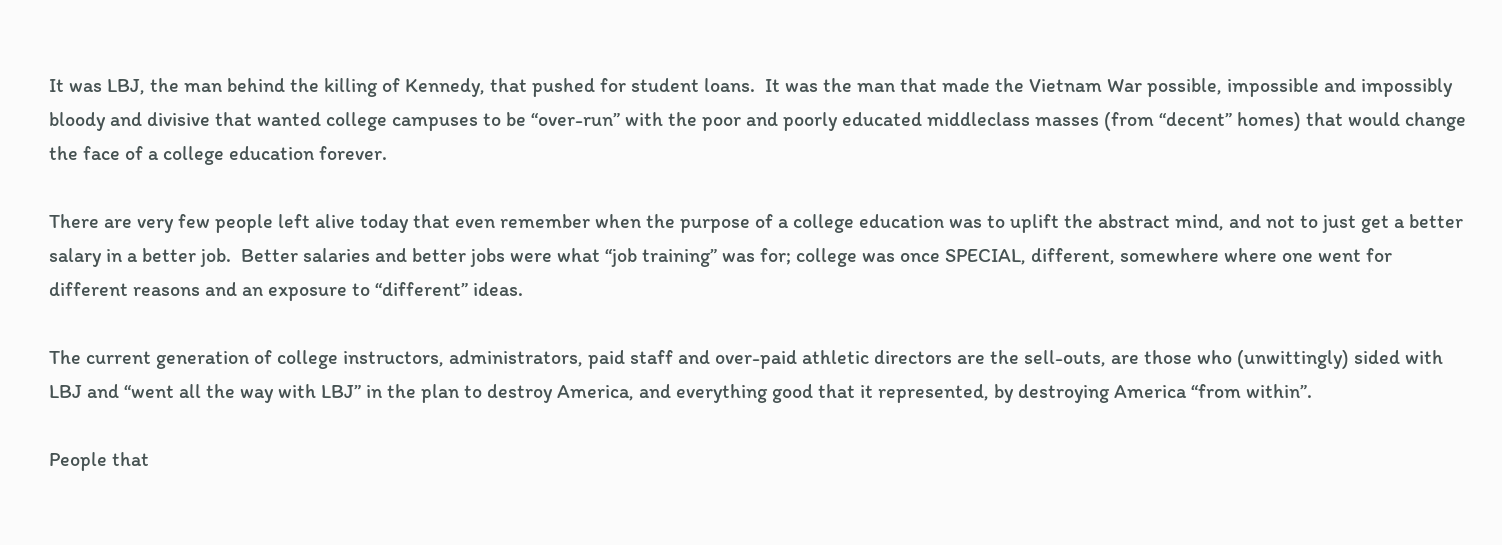It was LBJ, the man behind the killing of Kennedy, that pushed for student loans.  It was the man that made the Vietnam War possible, impossible and impossibly bloody and divisive that wanted college campuses to be “over-run” with the poor and poorly educated middleclass masses (from “decent” homes) that would change the face of a college education forever.

There are very few people left alive today that even remember when the purpose of a college education was to uplift the abstract mind, and not to just get a better salary in a better job.  Better salaries and better jobs were what “job training” was for; college was once SPECIAL, different, somewhere where one went for different reasons and an exposure to “different” ideas.

The current generation of college instructors, administrators, paid staff and over-paid athletic directors are the sell-outs, are those who (unwittingly) sided with LBJ and “went all the way with LBJ” in the plan to destroy America, and everything good that it represented, by destroying America “from within”.

People that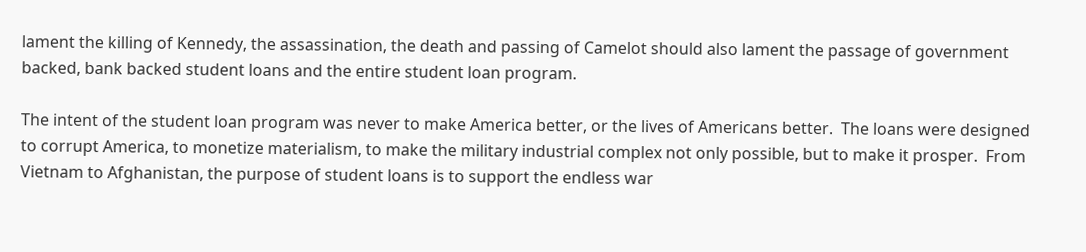lament the killing of Kennedy, the assassination, the death and passing of Camelot should also lament the passage of government backed, bank backed student loans and the entire student loan program.

The intent of the student loan program was never to make America better, or the lives of Americans better.  The loans were designed to corrupt America, to monetize materialism, to make the military industrial complex not only possible, but to make it prosper.  From Vietnam to Afghanistan, the purpose of student loans is to support the endless war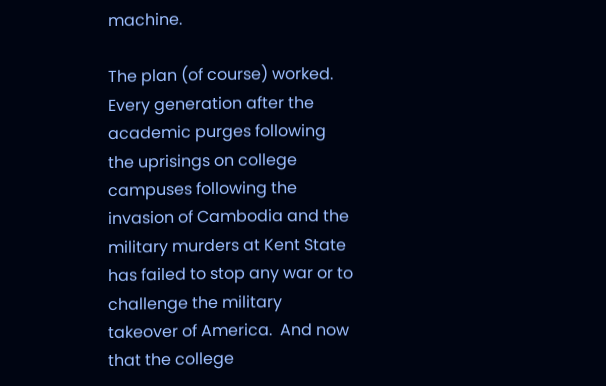machine.

The plan (of course) worked.  Every generation after the academic purges following the uprisings on college campuses following the invasion of Cambodia and the military murders at Kent State has failed to stop any war or to challenge the military takeover of America.  And now that the college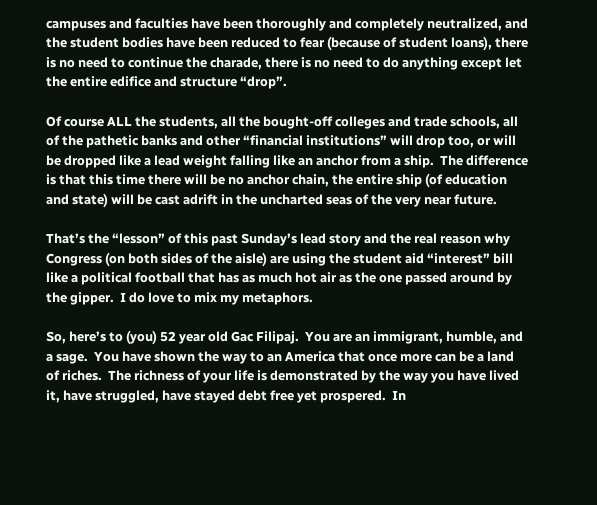campuses and faculties have been thoroughly and completely neutralized, and the student bodies have been reduced to fear (because of student loans), there is no need to continue the charade, there is no need to do anything except let the entire edifice and structure “drop”.

Of course ALL the students, all the bought-off colleges and trade schools, all of the pathetic banks and other “financial institutions” will drop too, or will be dropped like a lead weight falling like an anchor from a ship.  The difference is that this time there will be no anchor chain, the entire ship (of education and state) will be cast adrift in the uncharted seas of the very near future.

That’s the “lesson” of this past Sunday’s lead story and the real reason why Congress (on both sides of the aisle) are using the student aid “interest” bill like a political football that has as much hot air as the one passed around by the gipper.  I do love to mix my metaphors.

So, here’s to (you) 52 year old Gac Filipaj.  You are an immigrant, humble, and a sage.  You have shown the way to an America that once more can be a land of riches.  The richness of your life is demonstrated by the way you have lived it, have struggled, have stayed debt free yet prospered.  In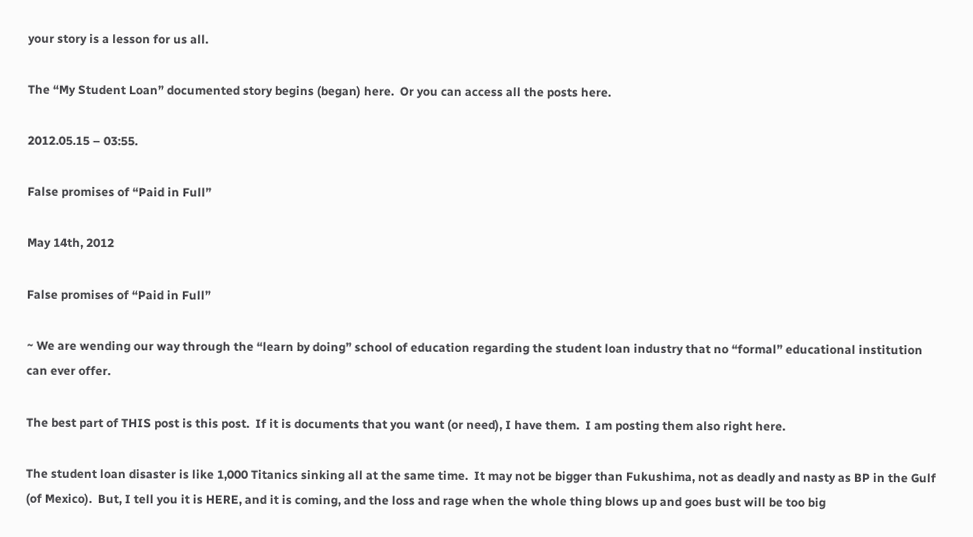your story is a lesson for us all.

The “My Student Loan” documented story begins (began) here.  Or you can access all the posts here.

2012.05.15 – 03:55.

False promises of “Paid in Full”

May 14th, 2012

False promises of “Paid in Full”

~ We are wending our way through the “learn by doing” school of education regarding the student loan industry that no “formal” educational institution can ever offer.

The best part of THIS post is this post.  If it is documents that you want (or need), I have them.  I am posting them also right here.

The student loan disaster is like 1,000 Titanics sinking all at the same time.  It may not be bigger than Fukushima, not as deadly and nasty as BP in the Gulf (of Mexico).  But, I tell you it is HERE, and it is coming, and the loss and rage when the whole thing blows up and goes bust will be too big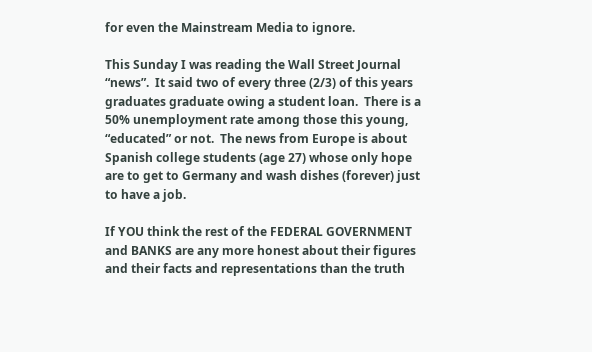for even the Mainstream Media to ignore.

This Sunday I was reading the Wall Street Journal “news”.  It said two of every three (2/3) of this years graduates graduate owing a student loan.  There is a 50% unemployment rate among those this young, “educated” or not.  The news from Europe is about Spanish college students (age 27) whose only hope are to get to Germany and wash dishes (forever) just to have a job.

If YOU think the rest of the FEDERAL GOVERNMENT and BANKS are any more honest about their figures and their facts and representations than the truth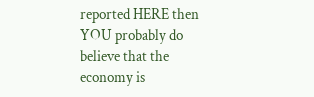reported HERE then YOU probably do believe that the economy is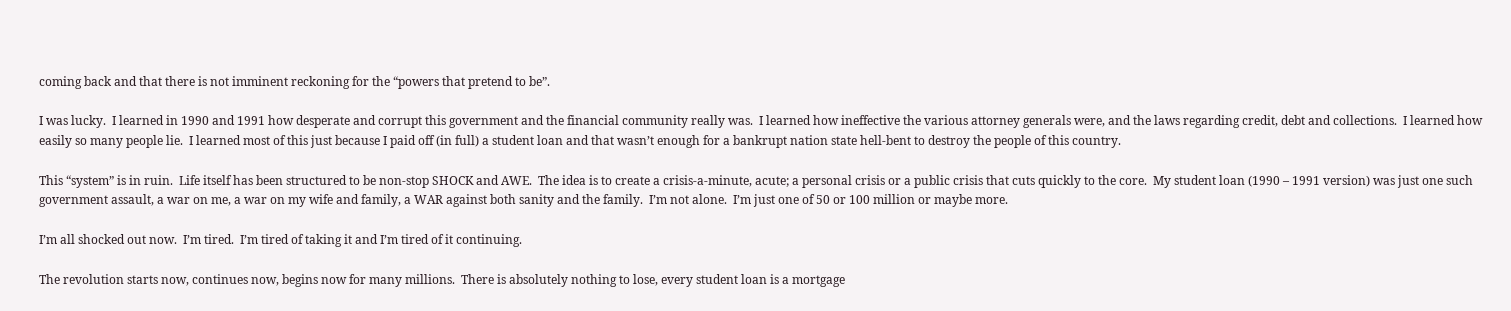coming back and that there is not imminent reckoning for the “powers that pretend to be”.

I was lucky.  I learned in 1990 and 1991 how desperate and corrupt this government and the financial community really was.  I learned how ineffective the various attorney generals were, and the laws regarding credit, debt and collections.  I learned how easily so many people lie.  I learned most of this just because I paid off (in full) a student loan and that wasn’t enough for a bankrupt nation state hell-bent to destroy the people of this country.

This “system” is in ruin.  Life itself has been structured to be non-stop SHOCK and AWE.  The idea is to create a crisis-a-minute, acute; a personal crisis or a public crisis that cuts quickly to the core.  My student loan (1990 – 1991 version) was just one such government assault, a war on me, a war on my wife and family, a WAR against both sanity and the family.  I’m not alone.  I’m just one of 50 or 100 million or maybe more.

I’m all shocked out now.  I’m tired.  I’m tired of taking it and I’m tired of it continuing.

The revolution starts now, continues now, begins now for many millions.  There is absolutely nothing to lose, every student loan is a mortgage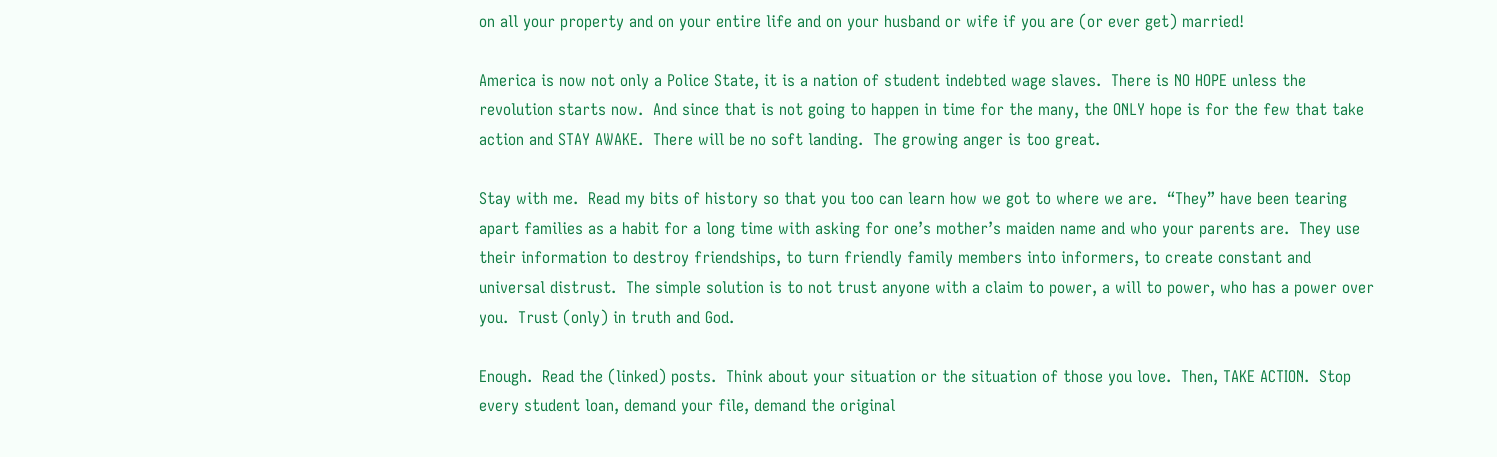on all your property and on your entire life and on your husband or wife if you are (or ever get) married!

America is now not only a Police State, it is a nation of student indebted wage slaves.  There is NO HOPE unless the revolution starts now.  And since that is not going to happen in time for the many, the ONLY hope is for the few that take action and STAY AWAKE.  There will be no soft landing.  The growing anger is too great.

Stay with me.  Read my bits of history so that you too can learn how we got to where we are.  “They” have been tearing apart families as a habit for a long time with asking for one’s mother’s maiden name and who your parents are.  They use their information to destroy friendships, to turn friendly family members into informers, to create constant and universal distrust.  The simple solution is to not trust anyone with a claim to power, a will to power, who has a power over you.  Trust (only) in truth and God.

Enough.  Read the (linked) posts.  Think about your situation or the situation of those you love.  Then, TAKE ACTION.  Stop every student loan, demand your file, demand the original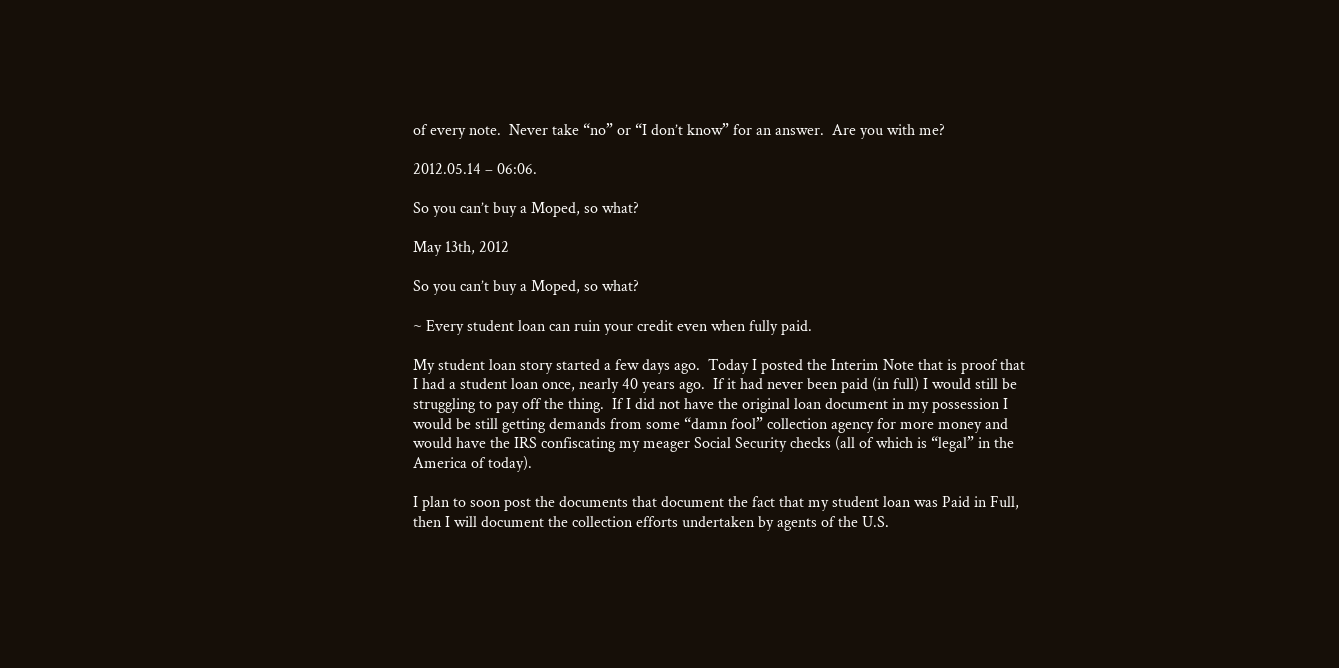of every note.  Never take “no” or “I don’t know” for an answer.  Are you with me?

2012.05.14 – 06:06.

So you can’t buy a Moped, so what?

May 13th, 2012

So you can’t buy a Moped, so what?

~ Every student loan can ruin your credit even when fully paid.

My student loan story started a few days ago.  Today I posted the Interim Note that is proof that I had a student loan once, nearly 40 years ago.  If it had never been paid (in full) I would still be struggling to pay off the thing.  If I did not have the original loan document in my possession I would be still getting demands from some “damn fool” collection agency for more money and would have the IRS confiscating my meager Social Security checks (all of which is “legal” in the America of today).

I plan to soon post the documents that document the fact that my student loan was Paid in Full, then I will document the collection efforts undertaken by agents of the U.S.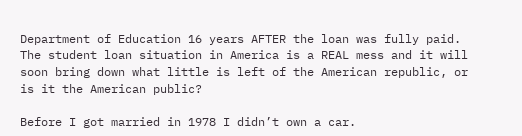Department of Education 16 years AFTER the loan was fully paid.  The student loan situation in America is a REAL mess and it will soon bring down what little is left of the American republic, or is it the American public?

Before I got married in 1978 I didn’t own a car.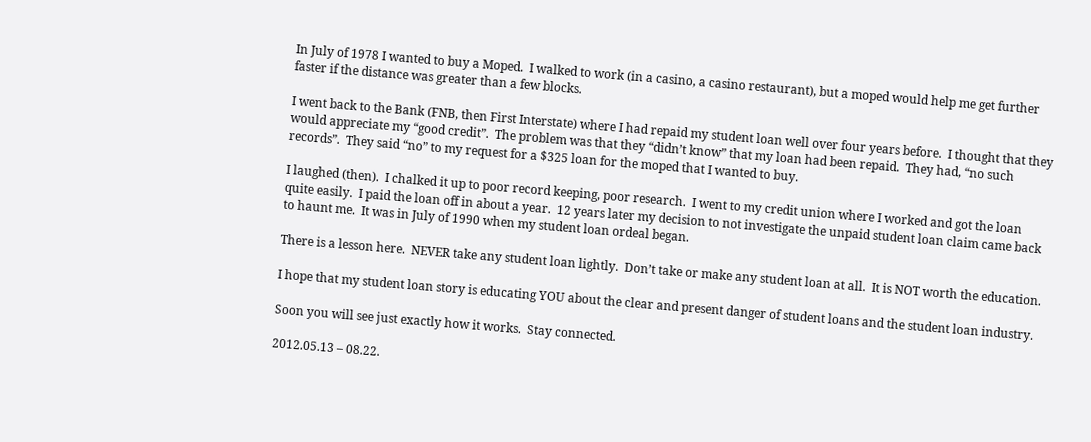In July of 1978 I wanted to buy a Moped.  I walked to work (in a casino, a casino restaurant), but a moped would help me get further faster if the distance was greater than a few blocks.

I went back to the Bank (FNB, then First Interstate) where I had repaid my student loan well over four years before.  I thought that they would appreciate my “good credit”.  The problem was that they “didn’t know” that my loan had been repaid.  They had, “no such records”.  They said “no” to my request for a $325 loan for the moped that I wanted to buy.

I laughed (then).  I chalked it up to poor record keeping, poor research.  I went to my credit union where I worked and got the loan quite easily.  I paid the loan off in about a year.  12 years later my decision to not investigate the unpaid student loan claim came back to haunt me.  It was in July of 1990 when my student loan ordeal began.

There is a lesson here.  NEVER take any student loan lightly.  Don’t take or make any student loan at all.  It is NOT worth the education.

I hope that my student loan story is educating YOU about the clear and present danger of student loans and the student loan industry.

Soon you will see just exactly how it works.  Stay connected.

2012.05.13 – 08.22.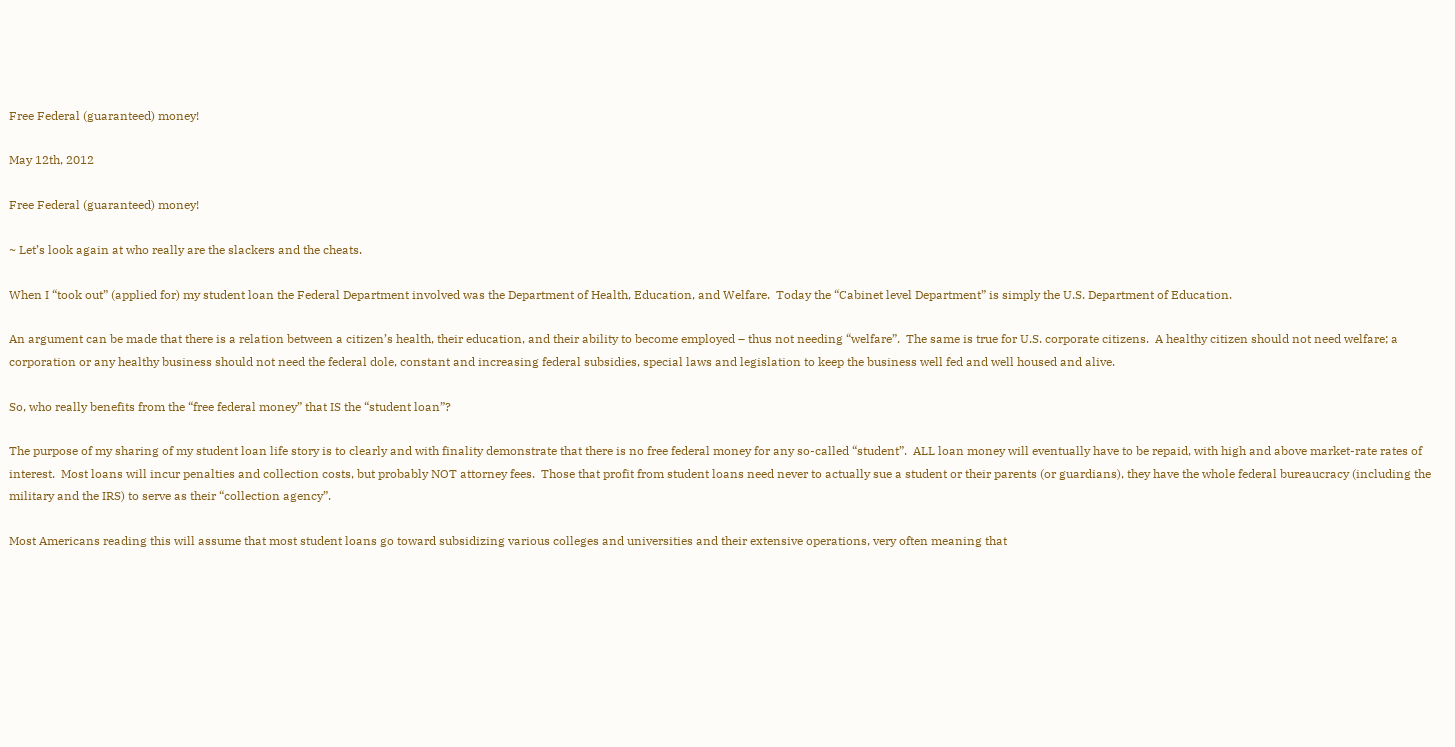Free Federal (guaranteed) money!

May 12th, 2012

Free Federal (guaranteed) money!

~ Let’s look again at who really are the slackers and the cheats.

When I “took out” (applied for) my student loan the Federal Department involved was the Department of Health, Education, and Welfare.  Today the “Cabinet level Department” is simply the U.S. Department of Education.

An argument can be made that there is a relation between a citizen’s health, their education, and their ability to become employed – thus not needing “welfare”.  The same is true for U.S. corporate citizens.  A healthy citizen should not need welfare; a corporation or any healthy business should not need the federal dole, constant and increasing federal subsidies, special laws and legislation to keep the business well fed and well housed and alive.

So, who really benefits from the “free federal money” that IS the “student loan”?

The purpose of my sharing of my student loan life story is to clearly and with finality demonstrate that there is no free federal money for any so-called “student”.  ALL loan money will eventually have to be repaid, with high and above market-rate rates of interest.  Most loans will incur penalties and collection costs, but probably NOT attorney fees.  Those that profit from student loans need never to actually sue a student or their parents (or guardians), they have the whole federal bureaucracy (including the military and the IRS) to serve as their “collection agency”.

Most Americans reading this will assume that most student loans go toward subsidizing various colleges and universities and their extensive operations, very often meaning that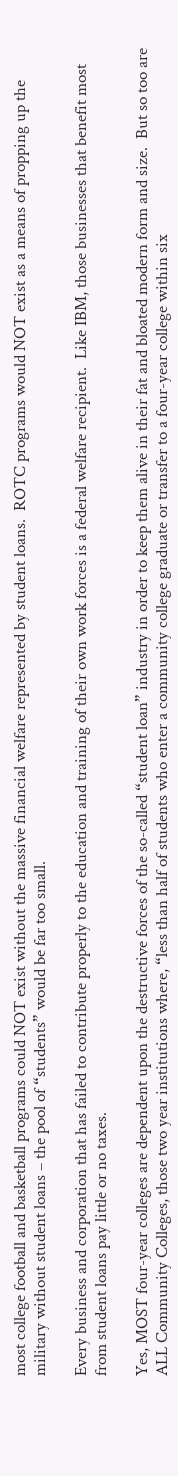most college football and basketball programs could NOT exist without the massive financial welfare represented by student loans.  ROTC programs would NOT exist as a means of propping up the military without student loans – the pool of “students” would be far too small.

Every business and corporation that has failed to contribute properly to the education and training of their own work forces is a federal welfare recipient.  Like IBM, those businesses that benefit most from student loans pay little or no taxes.

Yes, MOST four-year colleges are dependent upon the destructive forces of the so-called “student loan” industry in order to keep them alive in their fat and bloated modern form and size.  But so too are ALL Community Colleges, those two year institutions where, “less than half of students who enter a community college graduate or transfer to a four-year college within six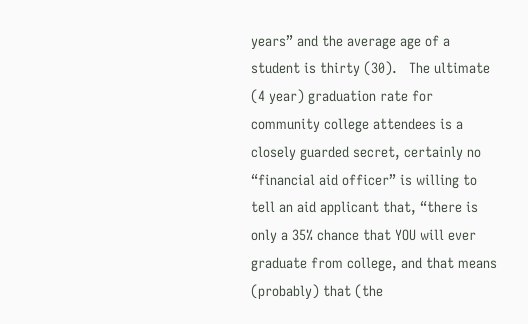years” and the average age of a student is thirty (30).   The ultimate (4 year) graduation rate for community college attendees is a closely guarded secret, certainly no “financial aid officer” is willing to tell an aid applicant that, “there is only a 35% chance that YOU will ever graduate from college, and that means (probably) that (the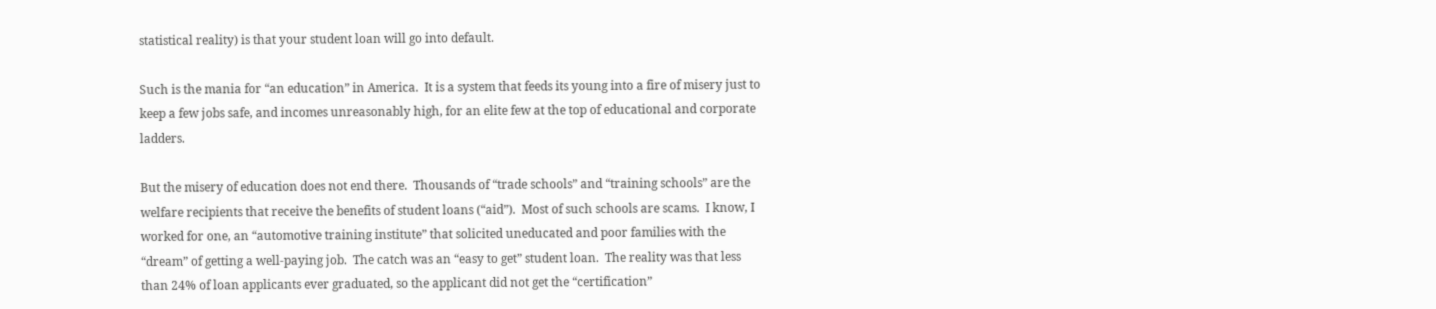statistical reality) is that your student loan will go into default.

Such is the mania for “an education” in America.  It is a system that feeds its young into a fire of misery just to keep a few jobs safe, and incomes unreasonably high, for an elite few at the top of educational and corporate ladders.

But the misery of education does not end there.  Thousands of “trade schools” and “training schools” are the welfare recipients that receive the benefits of student loans (“aid”).  Most of such schools are scams.  I know, I worked for one, an “automotive training institute” that solicited uneducated and poor families with the “dream” of getting a well-paying job.  The catch was an “easy to get” student loan.  The reality was that less than 24% of loan applicants ever graduated, so the applicant did not get the “certification”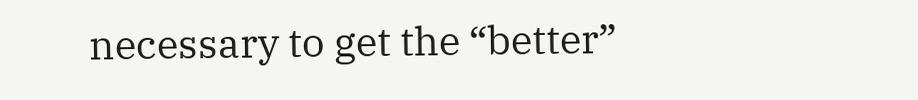necessary to get the “better”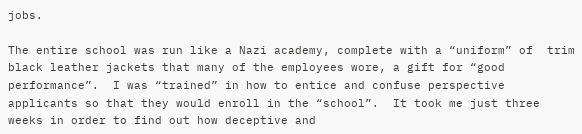jobs.

The entire school was run like a Nazi academy, complete with a “uniform” of  trim black leather jackets that many of the employees wore, a gift for “good performance”.  I was “trained” in how to entice and confuse perspective applicants so that they would enroll in the “school”.  It took me just three weeks in order to find out how deceptive and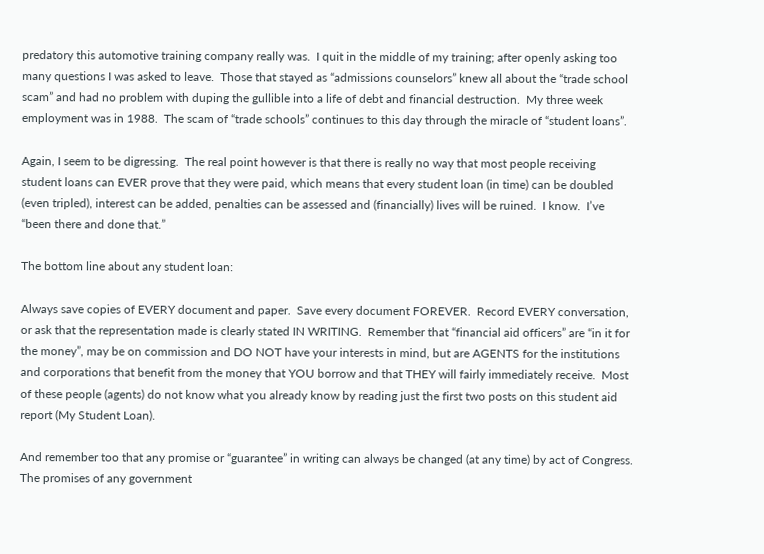predatory this automotive training company really was.  I quit in the middle of my training; after openly asking too many questions I was asked to leave.  Those that stayed as “admissions counselors” knew all about the “trade school scam” and had no problem with duping the gullible into a life of debt and financial destruction.  My three week employment was in 1988.  The scam of “trade schools” continues to this day through the miracle of “student loans”.

Again, I seem to be digressing.  The real point however is that there is really no way that most people receiving student loans can EVER prove that they were paid, which means that every student loan (in time) can be doubled (even tripled), interest can be added, penalties can be assessed and (financially) lives will be ruined.  I know.  I’ve “been there and done that.”

The bottom line about any student loan:

Always save copies of EVERY document and paper.  Save every document FOREVER.  Record EVERY conversation, or ask that the representation made is clearly stated IN WRITING.  Remember that “financial aid officers” are “in it for the money”, may be on commission and DO NOT have your interests in mind, but are AGENTS for the institutions and corporations that benefit from the money that YOU borrow and that THEY will fairly immediately receive.  Most of these people (agents) do not know what you already know by reading just the first two posts on this student aid report (My Student Loan).

And remember too that any promise or “guarantee” in writing can always be changed (at any time) by act of Congress.  The promises of any government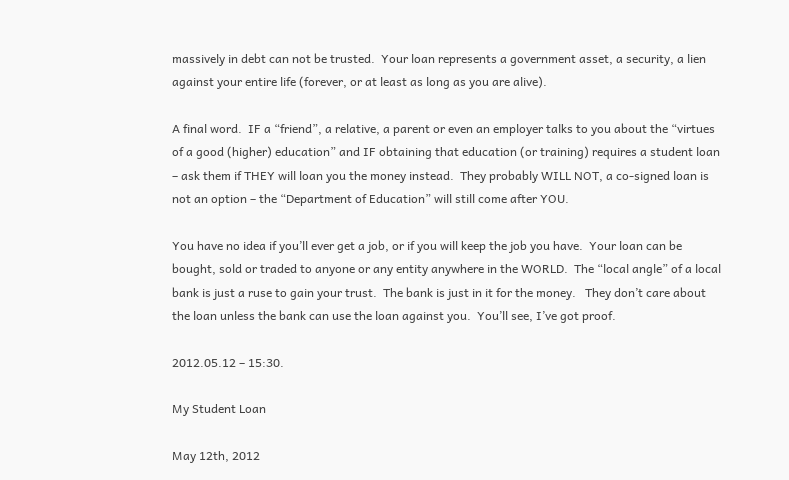massively in debt can not be trusted.  Your loan represents a government asset, a security, a lien against your entire life (forever, or at least as long as you are alive).

A final word.  IF a “friend”, a relative, a parent or even an employer talks to you about the “virtues of a good (higher) education” and IF obtaining that education (or training) requires a student loan – ask them if THEY will loan you the money instead.  They probably WILL NOT, a co-signed loan is not an option – the “Department of Education” will still come after YOU.

You have no idea if you’ll ever get a job, or if you will keep the job you have.  Your loan can be bought, sold or traded to anyone or any entity anywhere in the WORLD.  The “local angle” of a local bank is just a ruse to gain your trust.  The bank is just in it for the money.   They don’t care about the loan unless the bank can use the loan against you.  You’ll see, I’ve got proof.

2012.05.12 – 15:30.

My Student Loan

May 12th, 2012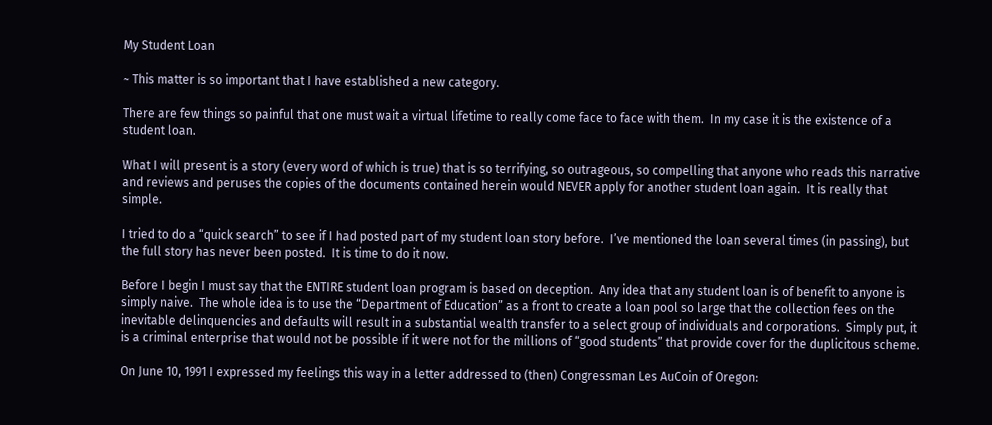My Student Loan

~ This matter is so important that I have established a new category.

There are few things so painful that one must wait a virtual lifetime to really come face to face with them.  In my case it is the existence of a student loan.

What I will present is a story (every word of which is true) that is so terrifying, so outrageous, so compelling that anyone who reads this narrative and reviews and peruses the copies of the documents contained herein would NEVER apply for another student loan again.  It is really that simple.

I tried to do a “quick search” to see if I had posted part of my student loan story before.  I’ve mentioned the loan several times (in passing), but the full story has never been posted.  It is time to do it now.

Before I begin I must say that the ENTIRE student loan program is based on deception.  Any idea that any student loan is of benefit to anyone is simply naive.  The whole idea is to use the “Department of Education” as a front to create a loan pool so large that the collection fees on the inevitable delinquencies and defaults will result in a substantial wealth transfer to a select group of individuals and corporations.  Simply put, it is a criminal enterprise that would not be possible if it were not for the millions of “good students” that provide cover for the duplicitous scheme.

On June 10, 1991 I expressed my feelings this way in a letter addressed to (then) Congressman Les AuCoin of Oregon: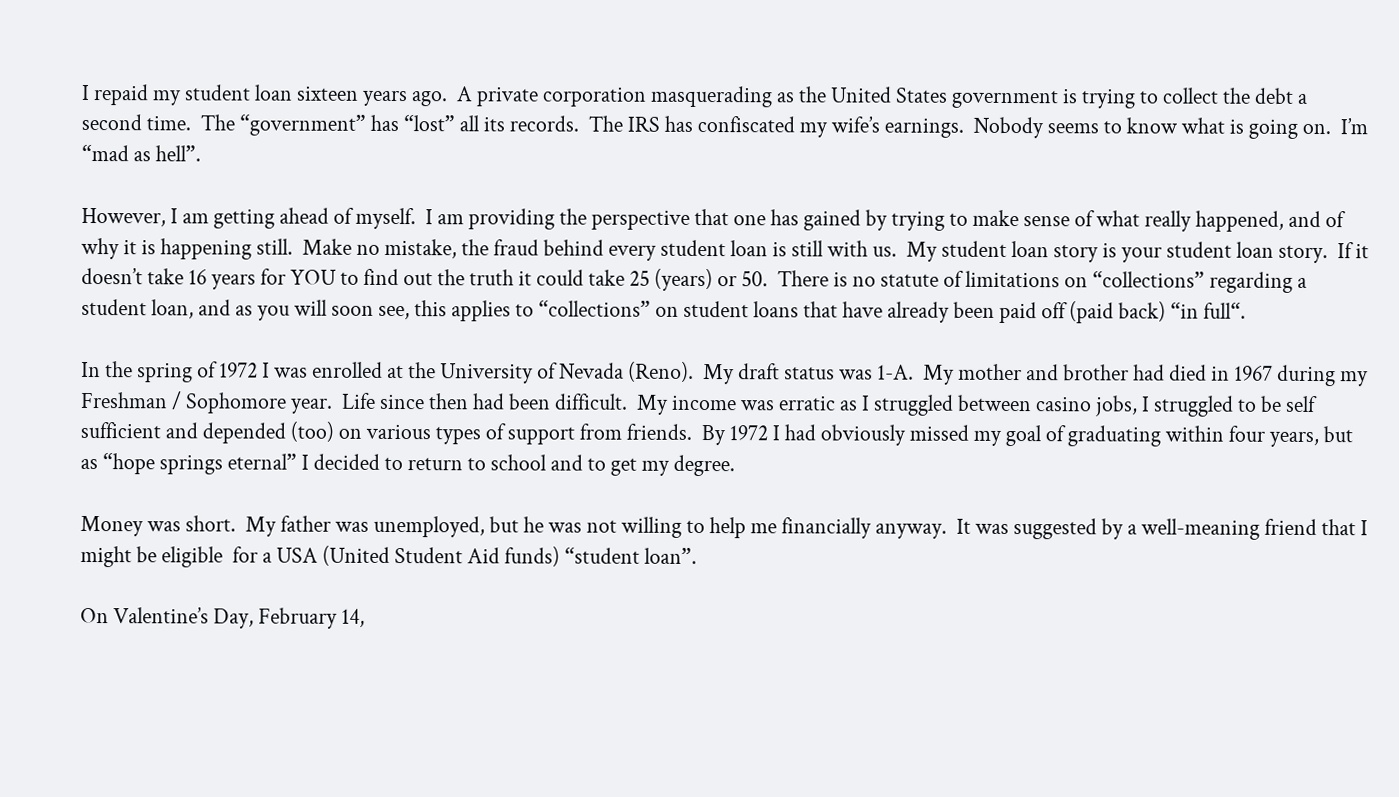I repaid my student loan sixteen years ago.  A private corporation masquerading as the United States government is trying to collect the debt a second time.  The “government” has “lost” all its records.  The IRS has confiscated my wife’s earnings.  Nobody seems to know what is going on.  I’m “mad as hell”.

However, I am getting ahead of myself.  I am providing the perspective that one has gained by trying to make sense of what really happened, and of why it is happening still.  Make no mistake, the fraud behind every student loan is still with us.  My student loan story is your student loan story.  If it doesn’t take 16 years for YOU to find out the truth it could take 25 (years) or 50.  There is no statute of limitations on “collections” regarding a student loan, and as you will soon see, this applies to “collections” on student loans that have already been paid off (paid back) “in full“.

In the spring of 1972 I was enrolled at the University of Nevada (Reno).  My draft status was 1-A.  My mother and brother had died in 1967 during my Freshman / Sophomore year.  Life since then had been difficult.  My income was erratic as I struggled between casino jobs, I struggled to be self sufficient and depended (too) on various types of support from friends.  By 1972 I had obviously missed my goal of graduating within four years, but as “hope springs eternal” I decided to return to school and to get my degree.

Money was short.  My father was unemployed, but he was not willing to help me financially anyway.  It was suggested by a well-meaning friend that I might be eligible  for a USA (United Student Aid funds) “student loan”.

On Valentine’s Day, February 14,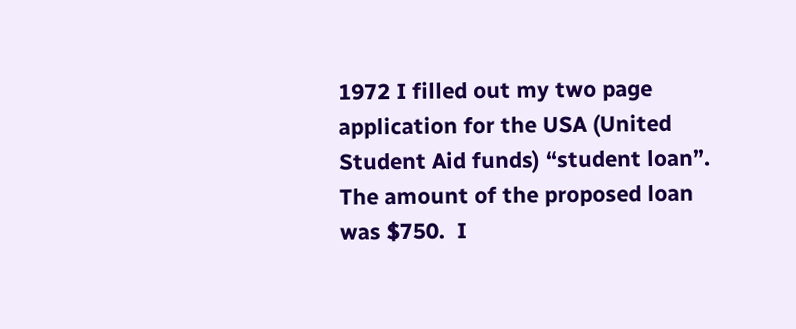1972 I filled out my two page application for the USA (United Student Aid funds) “student loan”.  The amount of the proposed loan was $750.  I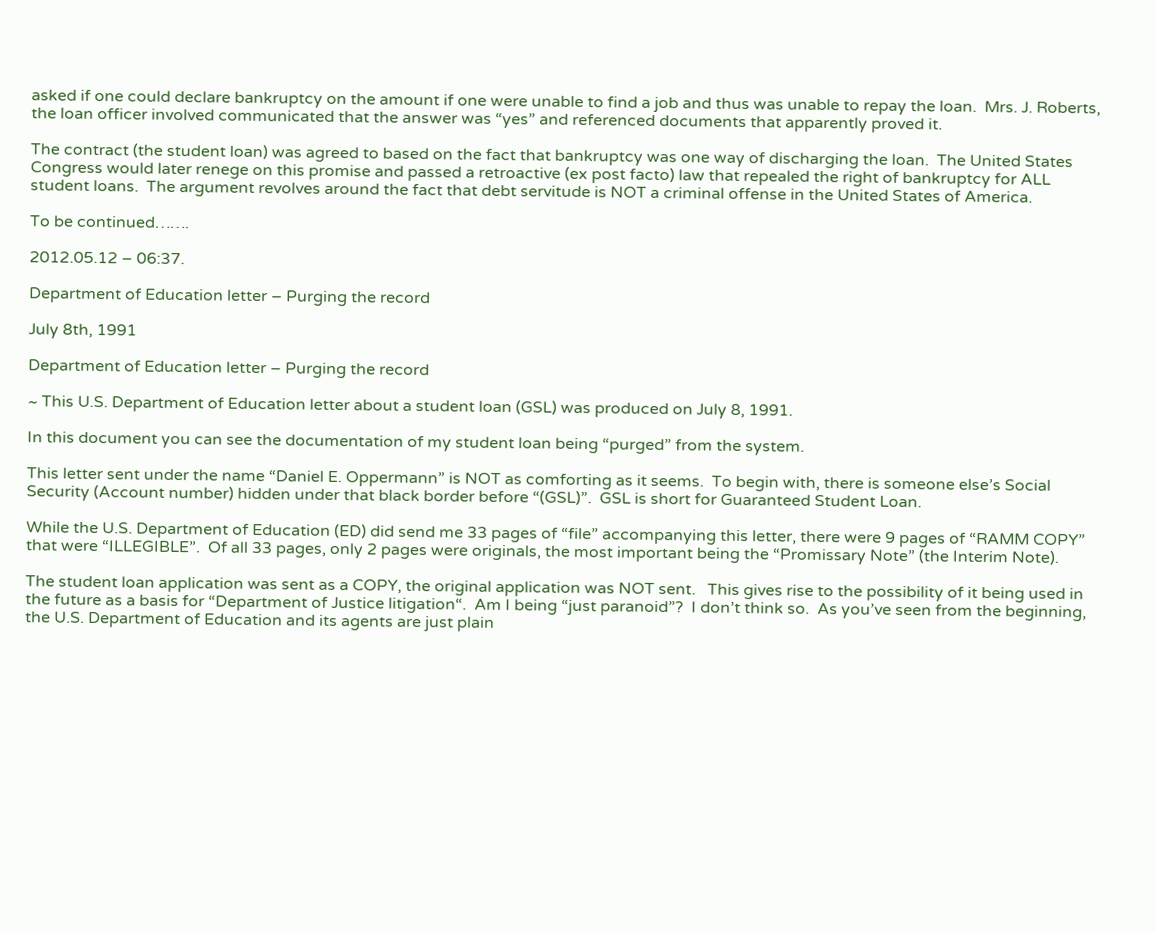asked if one could declare bankruptcy on the amount if one were unable to find a job and thus was unable to repay the loan.  Mrs. J. Roberts, the loan officer involved communicated that the answer was “yes” and referenced documents that apparently proved it.

The contract (the student loan) was agreed to based on the fact that bankruptcy was one way of discharging the loan.  The United States Congress would later renege on this promise and passed a retroactive (ex post facto) law that repealed the right of bankruptcy for ALL student loans.  The argument revolves around the fact that debt servitude is NOT a criminal offense in the United States of America.

To be continued…….

2012.05.12 – 06:37.

Department of Education letter – Purging the record

July 8th, 1991

Department of Education letter – Purging the record

~ This U.S. Department of Education letter about a student loan (GSL) was produced on July 8, 1991.

In this document you can see the documentation of my student loan being “purged” from the system.

This letter sent under the name “Daniel E. Oppermann” is NOT as comforting as it seems.  To begin with, there is someone else’s Social Security (Account number) hidden under that black border before “(GSL)”.  GSL is short for Guaranteed Student Loan.

While the U.S. Department of Education (ED) did send me 33 pages of “file” accompanying this letter, there were 9 pages of “RAMM COPY” that were “ILLEGIBLE”.  Of all 33 pages, only 2 pages were originals, the most important being the “Promissary Note” (the Interim Note).

The student loan application was sent as a COPY, the original application was NOT sent.   This gives rise to the possibility of it being used in the future as a basis for “Department of Justice litigation“.  Am I being “just paranoid”?  I don’t think so.  As you’ve seen from the beginning, the U.S. Department of Education and its agents are just plain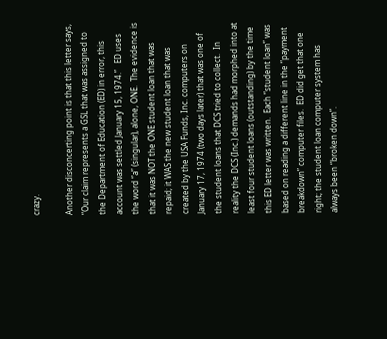crazy.

Another disconcerting point is that this letter says, “Our claim represents a GSL that was assigned to the Department of Education (ED) in error, this account was settled January 15, 1974.”   ED uses the word “a” (singular), alone, ONE.  The evidence is that it was NOT the ONE student loan that was repaid; it WAS the new student loan that was created by the USA Funds, Inc. computers on January 17, 1974 (two days later) that was one of the student loans that DCS tried to collect.  In reality the DCS (Inc.) demands had morphed into at least four student loans (outstanding) by the time this ED letter was written.  Each “student loan” was based on reading a different line in the “payment breakdown” computer files.  ED did get that one right; the student loan computer system has always been “broken down”.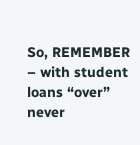So, REMEMBER – with student loans “over” never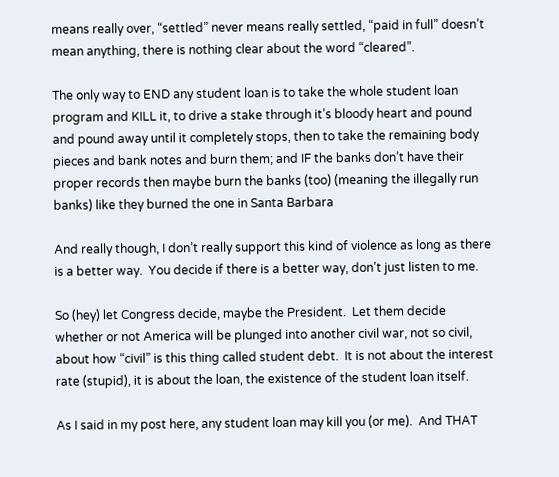means really over, “settled” never means really settled, “paid in full” doesn’t mean anything, there is nothing clear about the word “cleared”.

The only way to END any student loan is to take the whole student loan program and KILL it, to drive a stake through it’s bloody heart and pound and pound away until it completely stops, then to take the remaining body pieces and bank notes and burn them; and IF the banks don’t have their proper records then maybe burn the banks (too) (meaning the illegally run banks) like they burned the one in Santa Barbara

And really though, I don’t really support this kind of violence as long as there is a better way.  You decide if there is a better way, don’t just listen to me.

So (hey) let Congress decide, maybe the President.  Let them decide whether or not America will be plunged into another civil war, not so civil, about how “civil” is this thing called student debt.  It is not about the interest rate (stupid), it is about the loan, the existence of the student loan itself.

As I said in my post here, any student loan may kill you (or me).  And THAT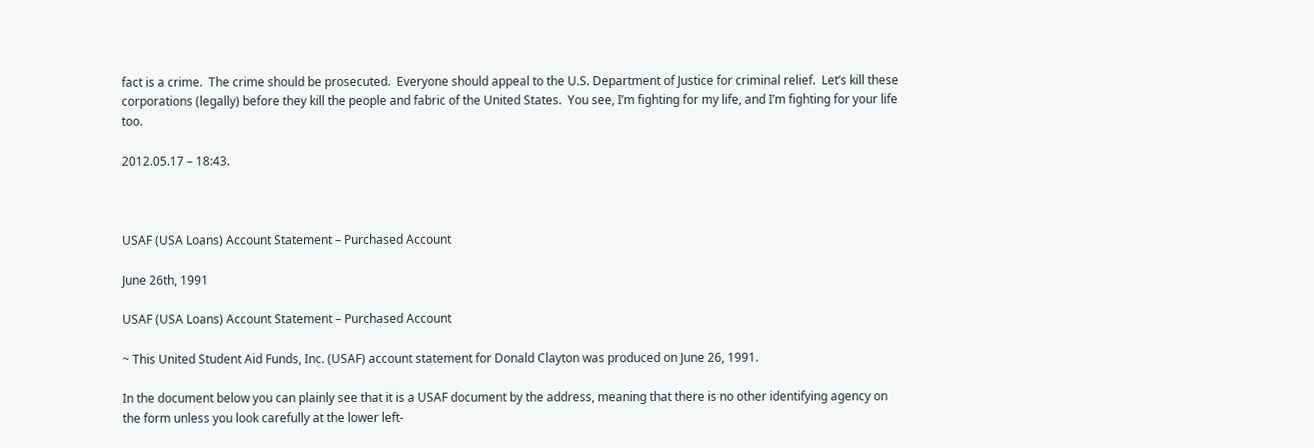fact is a crime.  The crime should be prosecuted.  Everyone should appeal to the U.S. Department of Justice for criminal relief.  Let’s kill these corporations (legally) before they kill the people and fabric of the United States.  You see, I’m fighting for my life, and I’m fighting for your life too.

2012.05.17 – 18:43.



USAF (USA Loans) Account Statement – Purchased Account

June 26th, 1991

USAF (USA Loans) Account Statement – Purchased Account

~ This United Student Aid Funds, Inc. (USAF) account statement for Donald Clayton was produced on June 26, 1991.

In the document below you can plainly see that it is a USAF document by the address, meaning that there is no other identifying agency on the form unless you look carefully at the lower left-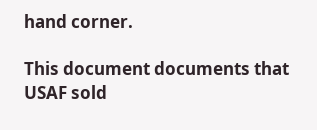hand corner.

This document documents that USAF sold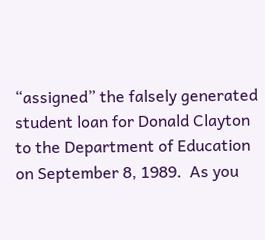“assigned” the falsely generated student loan for Donald Clayton to the Department of Education on September 8, 1989.  As you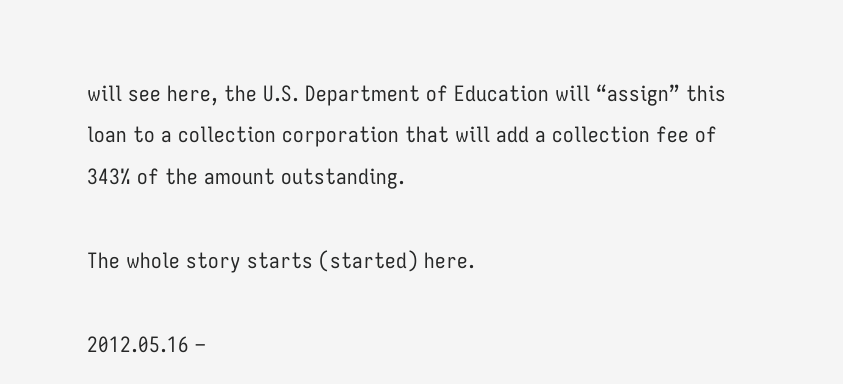will see here, the U.S. Department of Education will “assign” this loan to a collection corporation that will add a collection fee of 343% of the amount outstanding.

The whole story starts (started) here.

2012.05.16 –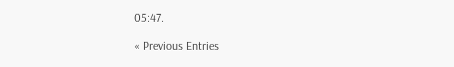05:47.

« Previous Entries